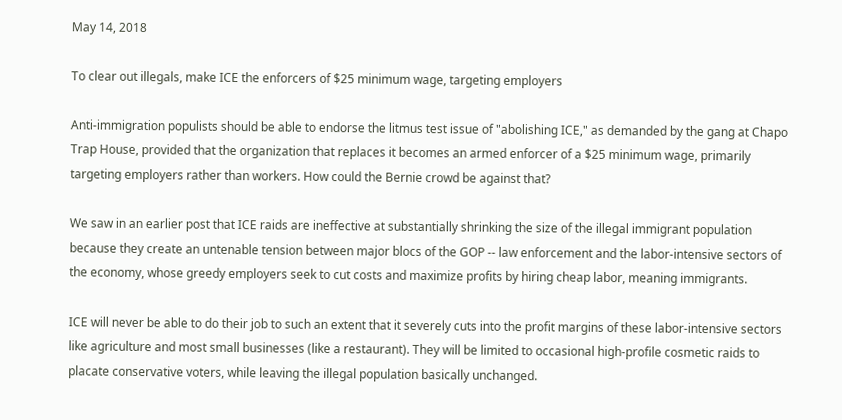May 14, 2018

To clear out illegals, make ICE the enforcers of $25 minimum wage, targeting employers

Anti-immigration populists should be able to endorse the litmus test issue of "abolishing ICE," as demanded by the gang at Chapo Trap House, provided that the organization that replaces it becomes an armed enforcer of a $25 minimum wage, primarily targeting employers rather than workers. How could the Bernie crowd be against that?

We saw in an earlier post that ICE raids are ineffective at substantially shrinking the size of the illegal immigrant population because they create an untenable tension between major blocs of the GOP -- law enforcement and the labor-intensive sectors of the economy, whose greedy employers seek to cut costs and maximize profits by hiring cheap labor, meaning immigrants.

ICE will never be able to do their job to such an extent that it severely cuts into the profit margins of these labor-intensive sectors like agriculture and most small businesses (like a restaurant). They will be limited to occasional high-profile cosmetic raids to placate conservative voters, while leaving the illegal population basically unchanged.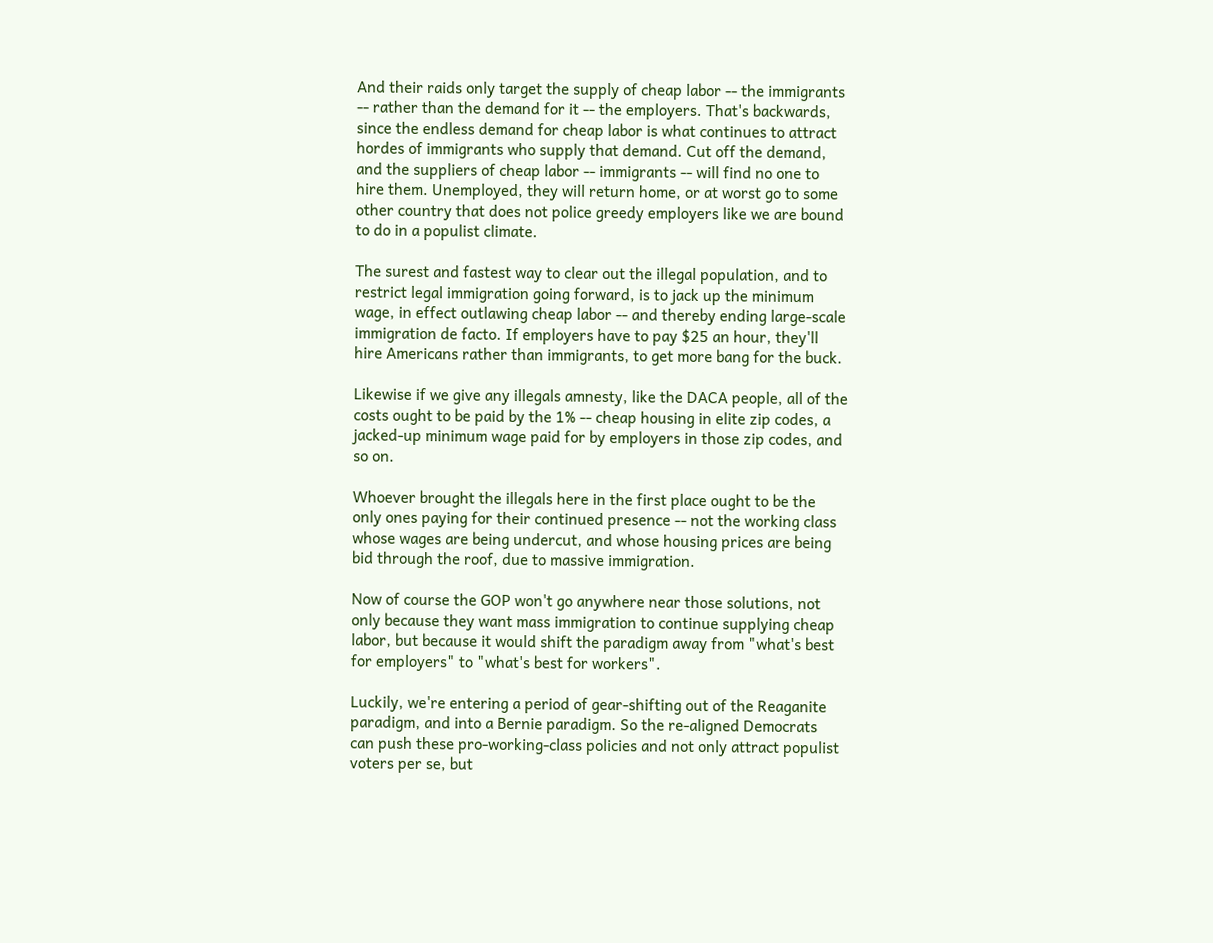And their raids only target the supply of cheap labor -- the immigrants -- rather than the demand for it -- the employers. That's backwards, since the endless demand for cheap labor is what continues to attract hordes of immigrants who supply that demand. Cut off the demand, and the suppliers of cheap labor -- immigrants -- will find no one to hire them. Unemployed, they will return home, or at worst go to some other country that does not police greedy employers like we are bound to do in a populist climate.

The surest and fastest way to clear out the illegal population, and to restrict legal immigration going forward, is to jack up the minimum wage, in effect outlawing cheap labor -- and thereby ending large-scale immigration de facto. If employers have to pay $25 an hour, they'll hire Americans rather than immigrants, to get more bang for the buck.

Likewise if we give any illegals amnesty, like the DACA people, all of the costs ought to be paid by the 1% -- cheap housing in elite zip codes, a jacked-up minimum wage paid for by employers in those zip codes, and so on.

Whoever brought the illegals here in the first place ought to be the only ones paying for their continued presence -- not the working class whose wages are being undercut, and whose housing prices are being bid through the roof, due to massive immigration.

Now of course the GOP won't go anywhere near those solutions, not only because they want mass immigration to continue supplying cheap labor, but because it would shift the paradigm away from "what's best for employers" to "what's best for workers".

Luckily, we're entering a period of gear-shifting out of the Reaganite paradigm, and into a Bernie paradigm. So the re-aligned Democrats can push these pro-working-class policies and not only attract populist voters per se, but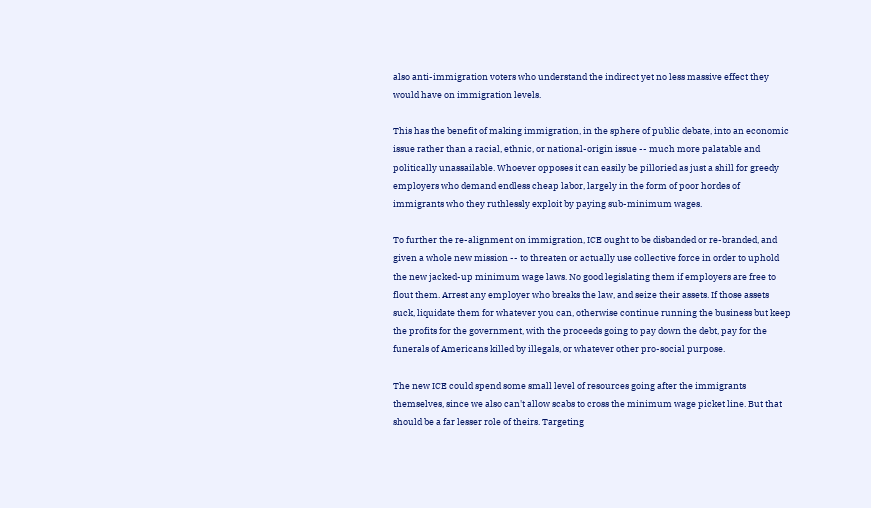also anti-immigration voters who understand the indirect yet no less massive effect they would have on immigration levels.

This has the benefit of making immigration, in the sphere of public debate, into an economic issue rather than a racial, ethnic, or national-origin issue -- much more palatable and politically unassailable. Whoever opposes it can easily be pilloried as just a shill for greedy employers who demand endless cheap labor, largely in the form of poor hordes of immigrants who they ruthlessly exploit by paying sub-minimum wages.

To further the re-alignment on immigration, ICE ought to be disbanded or re-branded, and given a whole new mission -- to threaten or actually use collective force in order to uphold the new jacked-up minimum wage laws. No good legislating them if employers are free to flout them. Arrest any employer who breaks the law, and seize their assets. If those assets suck, liquidate them for whatever you can, otherwise continue running the business but keep the profits for the government, with the proceeds going to pay down the debt, pay for the funerals of Americans killed by illegals, or whatever other pro-social purpose.

The new ICE could spend some small level of resources going after the immigrants themselves, since we also can't allow scabs to cross the minimum wage picket line. But that should be a far lesser role of theirs. Targeting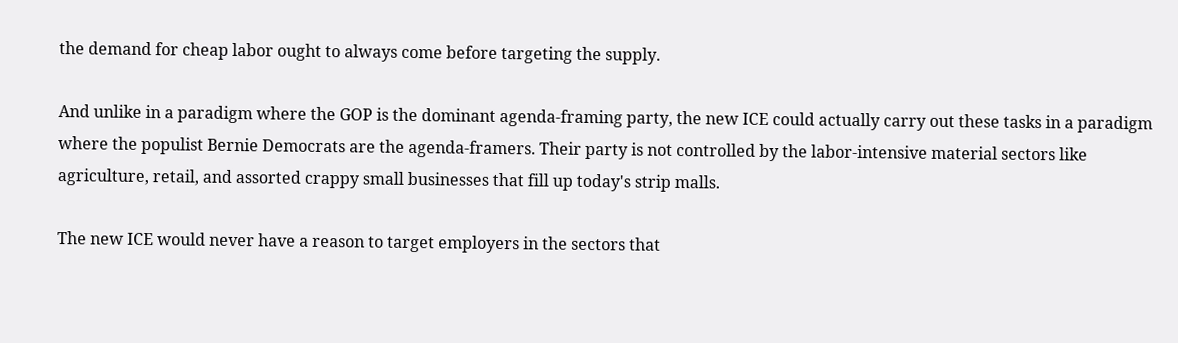the demand for cheap labor ought to always come before targeting the supply.

And unlike in a paradigm where the GOP is the dominant agenda-framing party, the new ICE could actually carry out these tasks in a paradigm where the populist Bernie Democrats are the agenda-framers. Their party is not controlled by the labor-intensive material sectors like agriculture, retail, and assorted crappy small businesses that fill up today's strip malls.

The new ICE would never have a reason to target employers in the sectors that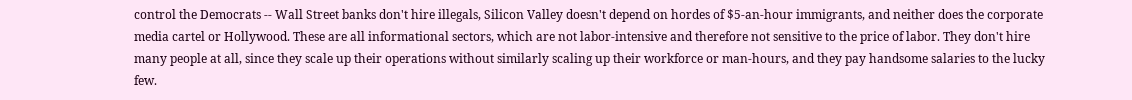control the Democrats -- Wall Street banks don't hire illegals, Silicon Valley doesn't depend on hordes of $5-an-hour immigrants, and neither does the corporate media cartel or Hollywood. These are all informational sectors, which are not labor-intensive and therefore not sensitive to the price of labor. They don't hire many people at all, since they scale up their operations without similarly scaling up their workforce or man-hours, and they pay handsome salaries to the lucky few.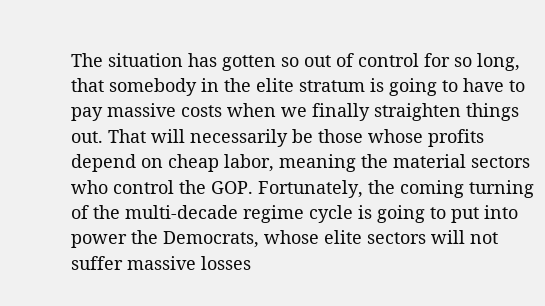The situation has gotten so out of control for so long, that somebody in the elite stratum is going to have to pay massive costs when we finally straighten things out. That will necessarily be those whose profits depend on cheap labor, meaning the material sectors who control the GOP. Fortunately, the coming turning of the multi-decade regime cycle is going to put into power the Democrats, whose elite sectors will not suffer massive losses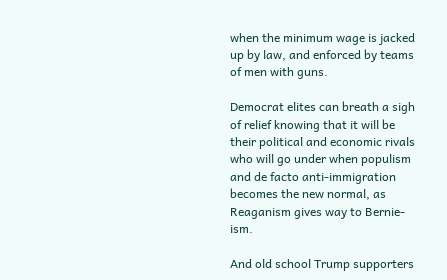when the minimum wage is jacked up by law, and enforced by teams of men with guns.

Democrat elites can breath a sigh of relief knowing that it will be their political and economic rivals who will go under when populism and de facto anti-immigration becomes the new normal, as Reaganism gives way to Bernie-ism.

And old school Trump supporters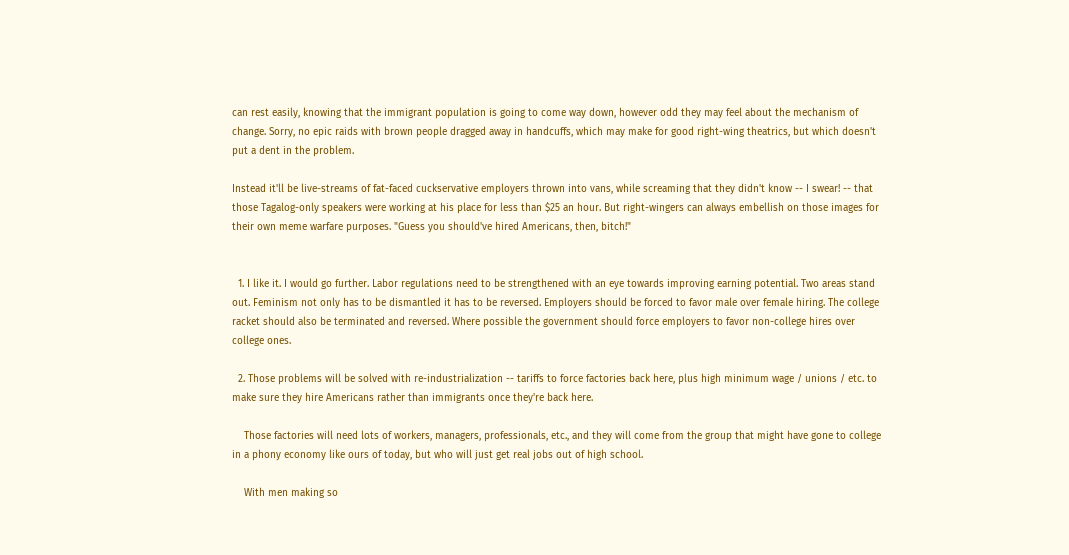can rest easily, knowing that the immigrant population is going to come way down, however odd they may feel about the mechanism of change. Sorry, no epic raids with brown people dragged away in handcuffs, which may make for good right-wing theatrics, but which doesn't put a dent in the problem.

Instead it'll be live-streams of fat-faced cuckservative employers thrown into vans, while screaming that they didn't know -- I swear! -- that those Tagalog-only speakers were working at his place for less than $25 an hour. But right-wingers can always embellish on those images for their own meme warfare purposes. "Guess you should've hired Americans, then, bitch!"


  1. I like it. I would go further. Labor regulations need to be strengthened with an eye towards improving earning potential. Two areas stand out. Feminism not only has to be dismantled it has to be reversed. Employers should be forced to favor male over female hiring. The college racket should also be terminated and reversed. Where possible the government should force employers to favor non-college hires over college ones.

  2. Those problems will be solved with re-industrialization -- tariffs to force factories back here, plus high minimum wage / unions / etc. to make sure they hire Americans rather than immigrants once they're back here.

    Those factories will need lots of workers, managers, professionals, etc., and they will come from the group that might have gone to college in a phony economy like ours of today, but who will just get real jobs out of high school.

    With men making so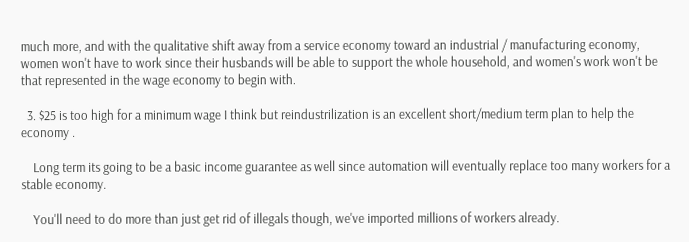much more, and with the qualitative shift away from a service economy toward an industrial / manufacturing economy, women won't have to work since their husbands will be able to support the whole household, and women's work won't be that represented in the wage economy to begin with.

  3. $25 is too high for a minimum wage I think but reindustrilization is an excellent short/medium term plan to help the economy .

    Long term its going to be a basic income guarantee as well since automation will eventually replace too many workers for a stable economy.

    You'll need to do more than just get rid of illegals though, we've imported millions of workers already.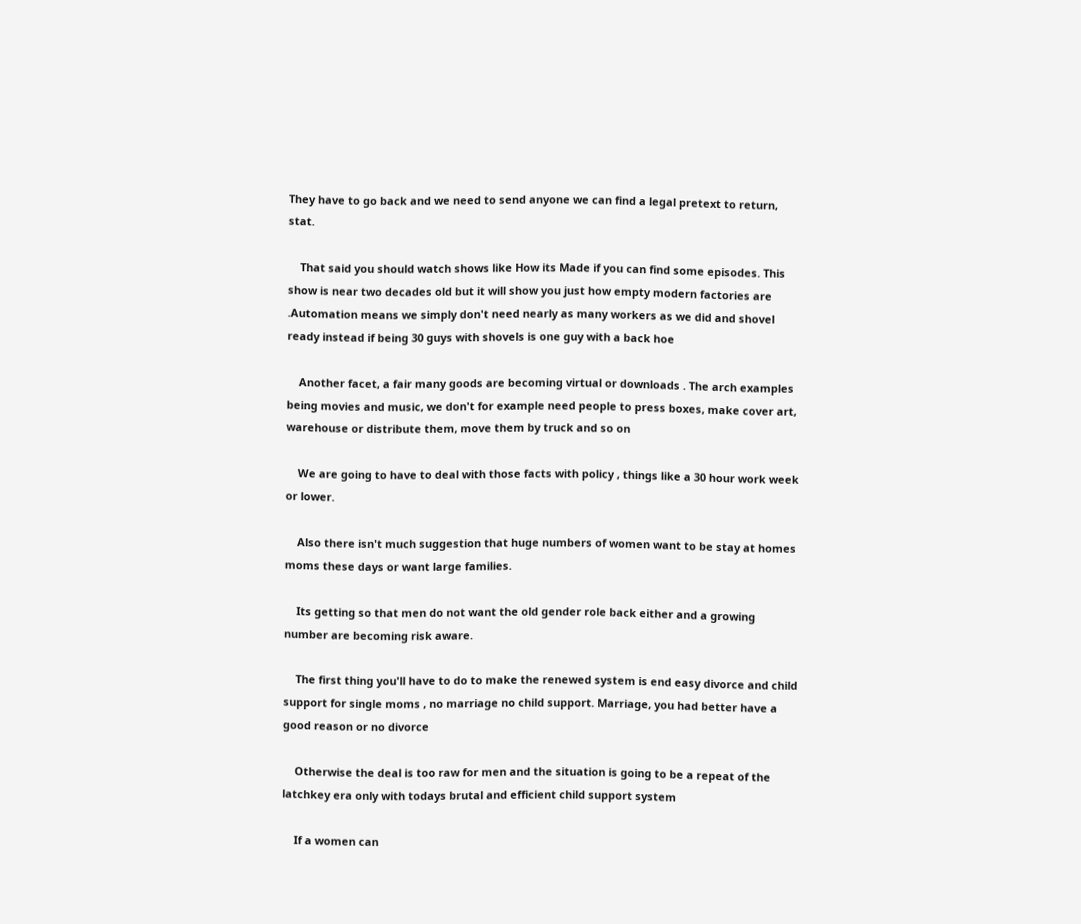They have to go back and we need to send anyone we can find a legal pretext to return, stat.

    That said you should watch shows like How its Made if you can find some episodes. This show is near two decades old but it will show you just how empty modern factories are .Automation means we simply don't need nearly as many workers as we did and shovel ready instead if being 30 guys with shovels is one guy with a back hoe

    Another facet, a fair many goods are becoming virtual or downloads . The arch examples being movies and music, we don't for example need people to press boxes, make cover art, warehouse or distribute them, move them by truck and so on

    We are going to have to deal with those facts with policy , things like a 30 hour work week or lower.

    Also there isn't much suggestion that huge numbers of women want to be stay at homes moms these days or want large families.

    Its getting so that men do not want the old gender role back either and a growing number are becoming risk aware.

    The first thing you'll have to do to make the renewed system is end easy divorce and child support for single moms , no marriage no child support. Marriage, you had better have a good reason or no divorce

    Otherwise the deal is too raw for men and the situation is going to be a repeat of the latchkey era only with todays brutal and efficient child support system

    If a women can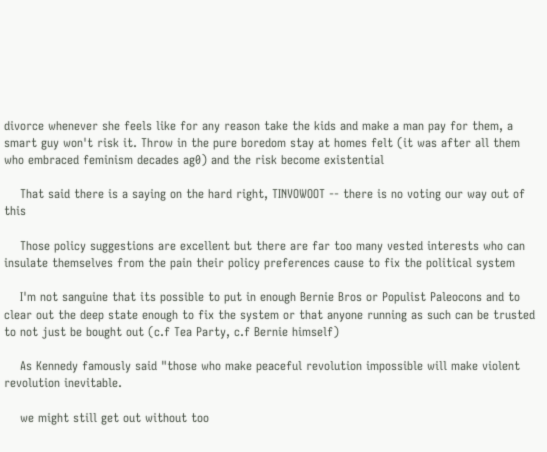divorce whenever she feels like for any reason take the kids and make a man pay for them, a smart guy won't risk it. Throw in the pure boredom stay at homes felt (it was after all them who embraced feminism decades ag0) and the risk become existential

    That said there is a saying on the hard right, TINVOWOOT -- there is no voting our way out of this

    Those policy suggestions are excellent but there are far too many vested interests who can insulate themselves from the pain their policy preferences cause to fix the political system

    I'm not sanguine that its possible to put in enough Bernie Bros or Populist Paleocons and to clear out the deep state enough to fix the system or that anyone running as such can be trusted to not just be bought out (c.f Tea Party, c.f Bernie himself)

    As Kennedy famously said "those who make peaceful revolution impossible will make violent revolution inevitable.

    we might still get out without too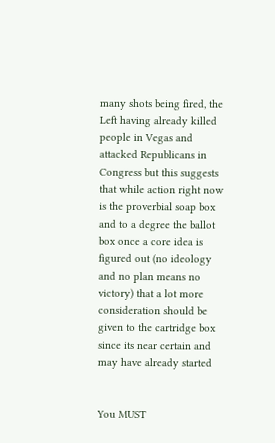many shots being fired, the Left having already killed people in Vegas and attacked Republicans in Congress but this suggests that while action right now is the proverbial soap box and to a degree the ballot box once a core idea is figured out (no ideology and no plan means no victory) that a lot more consideration should be given to the cartridge box since its near certain and may have already started


You MUST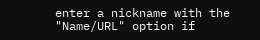enter a nickname with the "Name/URL" option if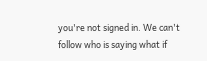you're not signed in. We can't follow who is saying what if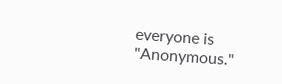everyone is "Anonymous."